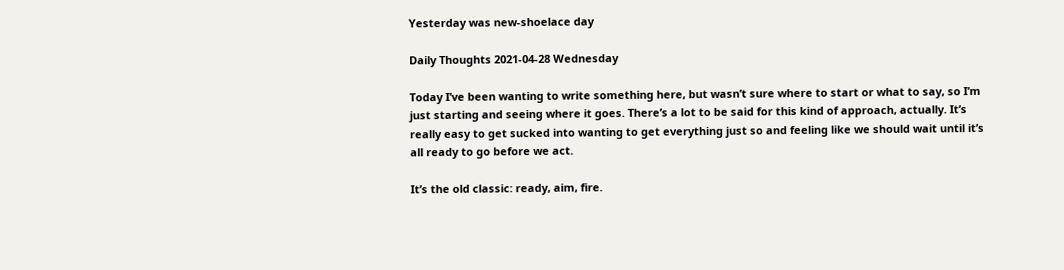Yesterday was new-shoelace day

Daily Thoughts 2021-04-28 Wednesday

Today I’ve been wanting to write something here, but wasn’t sure where to start or what to say, so I’m just starting and seeing where it goes. There’s a lot to be said for this kind of approach, actually. It’s really easy to get sucked into wanting to get everything just so and feeling like we should wait until it’s all ready to go before we act.

It’s the old classic: ready, aim, fire.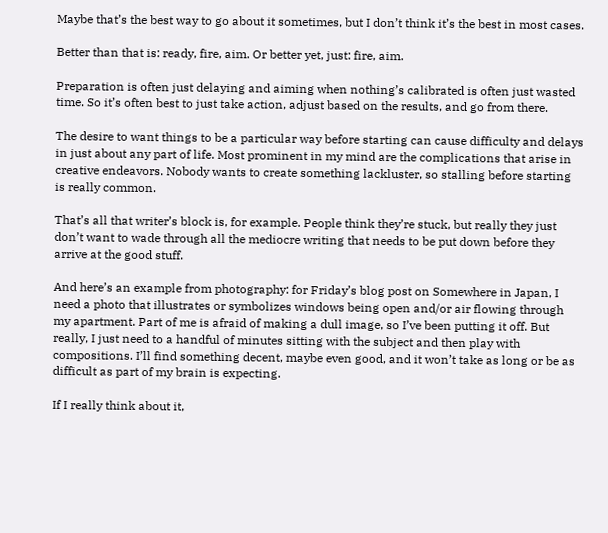Maybe that’s the best way to go about it sometimes, but I don’t think it’s the best in most cases.

Better than that is: ready, fire, aim. Or better yet, just: fire, aim.

Preparation is often just delaying and aiming when nothing’s calibrated is often just wasted time. So it’s often best to just take action, adjust based on the results, and go from there.

The desire to want things to be a particular way before starting can cause difficulty and delays in just about any part of life. Most prominent in my mind are the complications that arise in creative endeavors. Nobody wants to create something lackluster, so stalling before starting is really common.

That’s all that writer’s block is, for example. People think they’re stuck, but really they just don’t want to wade through all the mediocre writing that needs to be put down before they arrive at the good stuff.

And here’s an example from photography: for Friday’s blog post on Somewhere in Japan, I need a photo that illustrates or symbolizes windows being open and/or air flowing through my apartment. Part of me is afraid of making a dull image, so I’ve been putting it off. But really, I just need to a handful of minutes sitting with the subject and then play with compositions. I’ll find something decent, maybe even good, and it won’t take as long or be as difficult as part of my brain is expecting.

If I really think about it,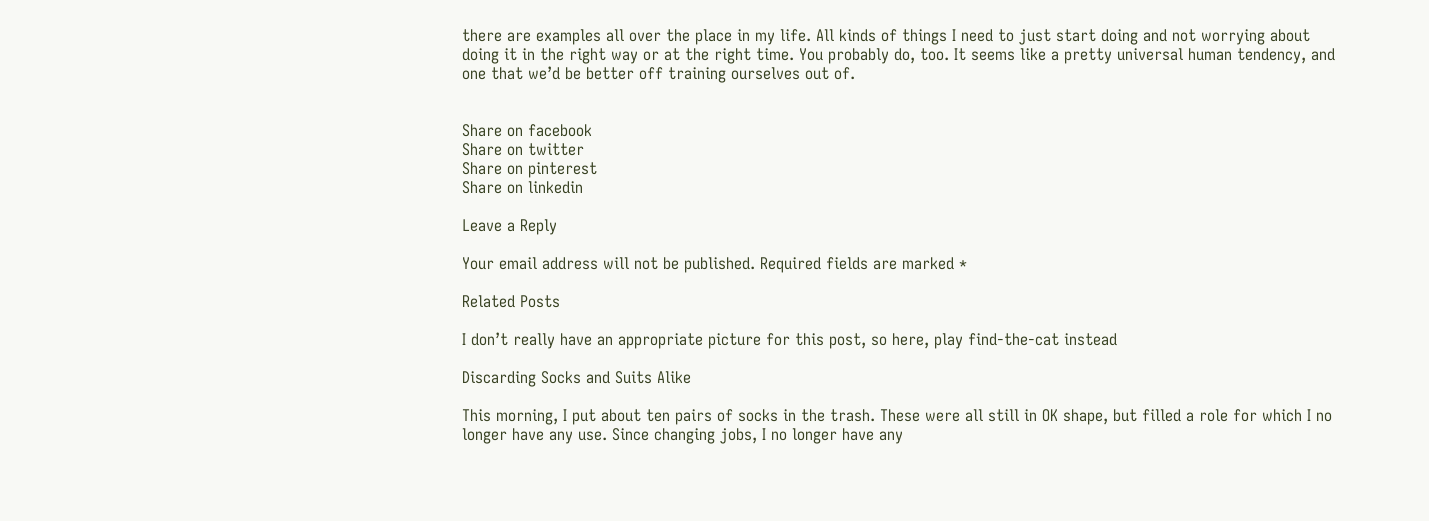there are examples all over the place in my life. All kinds of things I need to just start doing and not worrying about doing it in the right way or at the right time. You probably do, too. It seems like a pretty universal human tendency, and one that we’d be better off training ourselves out of.


Share on facebook
Share on twitter
Share on pinterest
Share on linkedin

Leave a Reply

Your email address will not be published. Required fields are marked *

Related Posts

I don’t really have an appropriate picture for this post, so here, play find-the-cat instead

Discarding Socks and Suits Alike

This morning, I put about ten pairs of socks in the trash. These were all still in OK shape, but filled a role for which I no longer have any use. Since changing jobs, I no longer have any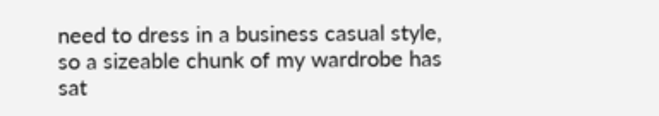need to dress in a business casual style, so a sizeable chunk of my wardrobe has sat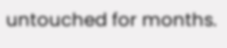untouched for months.